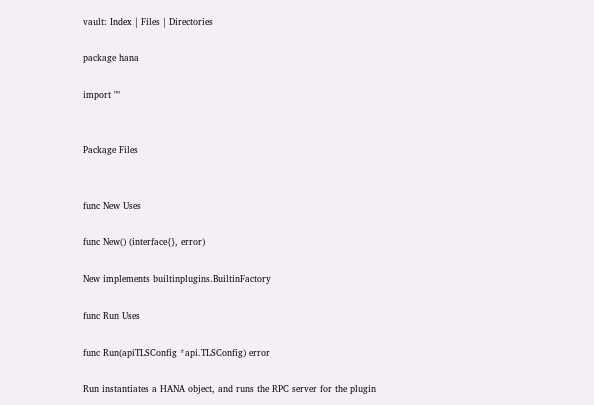vault: Index | Files | Directories

package hana

import ""


Package Files


func New Uses

func New() (interface{}, error)

New implements builtinplugins.BuiltinFactory

func Run Uses

func Run(apiTLSConfig *api.TLSConfig) error

Run instantiates a HANA object, and runs the RPC server for the plugin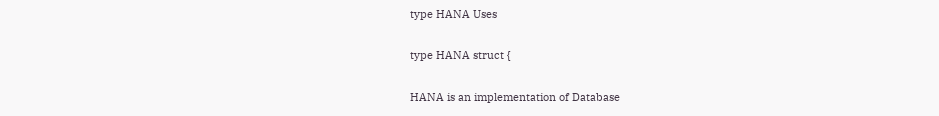type HANA Uses

type HANA struct {

HANA is an implementation of Database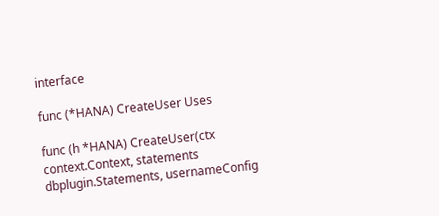interface

func (*HANA) CreateUser Uses

func (h *HANA) CreateUser(ctx context.Context, statements dbplugin.Statements, usernameConfig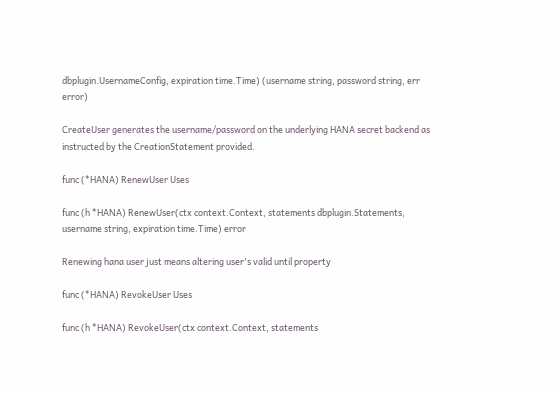dbplugin.UsernameConfig, expiration time.Time) (username string, password string, err error)

CreateUser generates the username/password on the underlying HANA secret backend as instructed by the CreationStatement provided.

func (*HANA) RenewUser Uses

func (h *HANA) RenewUser(ctx context.Context, statements dbplugin.Statements, username string, expiration time.Time) error

Renewing hana user just means altering user's valid until property

func (*HANA) RevokeUser Uses

func (h *HANA) RevokeUser(ctx context.Context, statements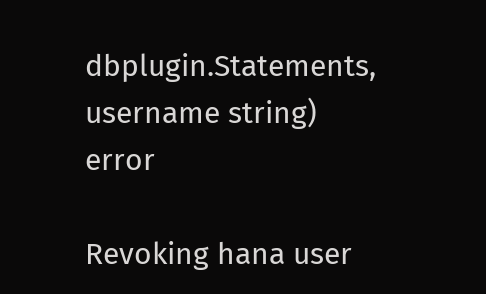dbplugin.Statements, username string) error

Revoking hana user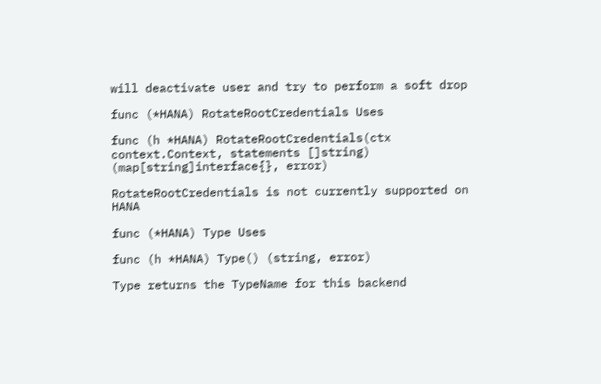will deactivate user and try to perform a soft drop

func (*HANA) RotateRootCredentials Uses

func (h *HANA) RotateRootCredentials(ctx context.Context, statements []string) (map[string]interface{}, error)

RotateRootCredentials is not currently supported on HANA

func (*HANA) Type Uses

func (h *HANA) Type() (string, error)

Type returns the TypeName for this backend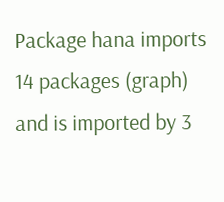Package hana imports 14 packages (graph) and is imported by 3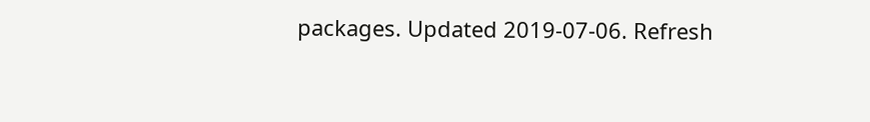packages. Updated 2019-07-06. Refresh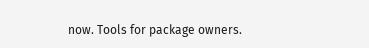now. Tools for package owners.